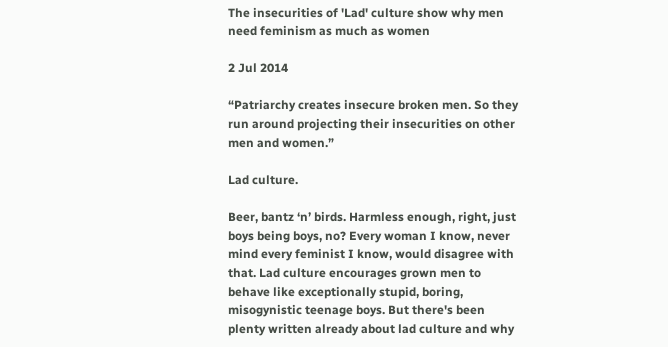The insecurities of 'Lad' culture show why men need feminism as much as women

2 Jul 2014

“Patriarchy creates insecure broken men. So they run around projecting their insecurities on other men and women.”

Lad culture.

Beer, bantz ‘n’ birds. Harmless enough, right, just boys being boys, no? Every woman I know, never mind every feminist I know, would disagree with that. Lad culture encourages grown men to behave like exceptionally stupid, boring, misogynistic teenage boys. But there's been plenty written already about lad culture and why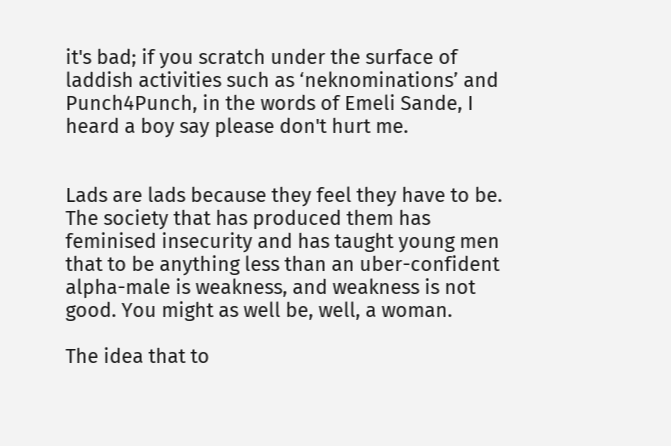it's bad; if you scratch under the surface of laddish activities such as ‘neknominations’ and Punch4Punch, in the words of Emeli Sande, I heard a boy say please don't hurt me.


Lads are lads because they feel they have to be. The society that has produced them has feminised insecurity and has taught young men that to be anything less than an uber-confident alpha-male is weakness, and weakness is not good. You might as well be, well, a woman.

The idea that to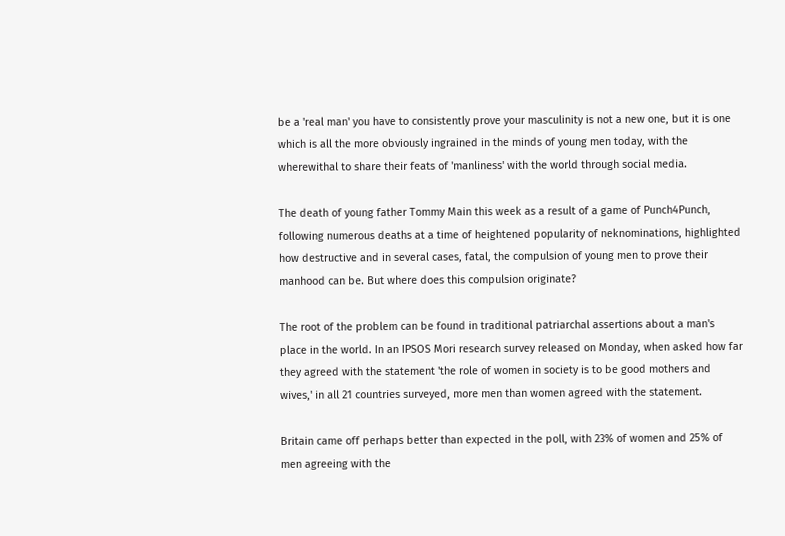be a 'real man' you have to consistently prove your masculinity is not a new one, but it is one which is all the more obviously ingrained in the minds of young men today, with the wherewithal to share their feats of 'manliness' with the world through social media.

The death of young father Tommy Main this week as a result of a game of Punch4Punch, following numerous deaths at a time of heightened popularity of neknominations, highlighted how destructive and in several cases, fatal, the compulsion of young men to prove their manhood can be. But where does this compulsion originate?

The root of the problem can be found in traditional patriarchal assertions about a man's place in the world. In an IPSOS Mori research survey released on Monday, when asked how far they agreed with the statement 'the role of women in society is to be good mothers and wives,' in all 21 countries surveyed, more men than women agreed with the statement.

Britain came off perhaps better than expected in the poll, with 23% of women and 25% of men agreeing with the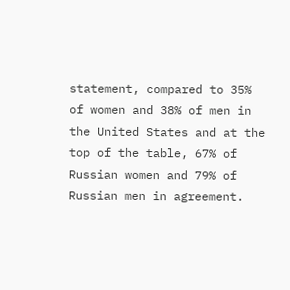statement, compared to 35% of women and 38% of men in the United States and at the top of the table, 67% of Russian women and 79% of Russian men in agreement.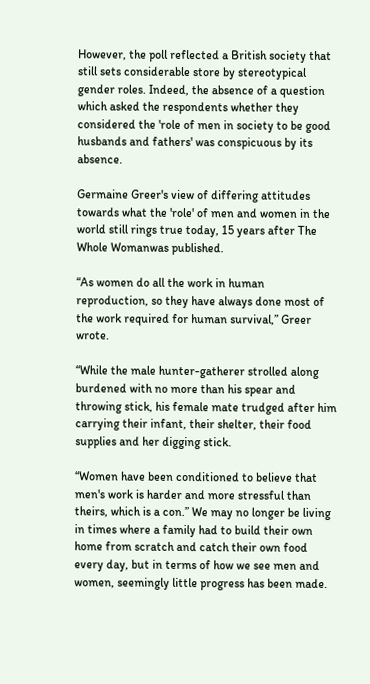However, the poll reflected a British society that still sets considerable store by stereotypical gender roles. Indeed, the absence of a question which asked the respondents whether they considered the 'role of men in society to be good husbands and fathers' was conspicuous by its absence.

Germaine Greer's view of differing attitudes towards what the 'role' of men and women in the world still rings true today, 15 years after The Whole Womanwas published.

“As women do all the work in human reproduction, so they have always done most of the work required for human survival,” Greer wrote.

“While the male hunter-gatherer strolled along burdened with no more than his spear and throwing stick, his female mate trudged after him carrying their infant, their shelter, their food supplies and her digging stick.

“Women have been conditioned to believe that men's work is harder and more stressful than theirs, which is a con.” We may no longer be living in times where a family had to build their own home from scratch and catch their own food every day, but in terms of how we see men and women, seemingly little progress has been made.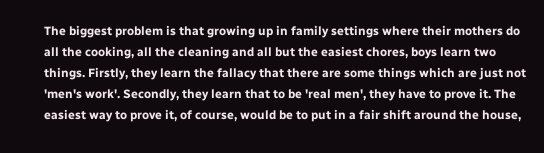The biggest problem is that growing up in family settings where their mothers do all the cooking, all the cleaning and all but the easiest chores, boys learn two things. Firstly, they learn the fallacy that there are some things which are just not 'men's work'. Secondly, they learn that to be 'real men', they have to prove it. The easiest way to prove it, of course, would be to put in a fair shift around the house,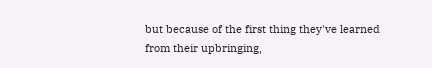but because of the first thing they've learned from their upbringing,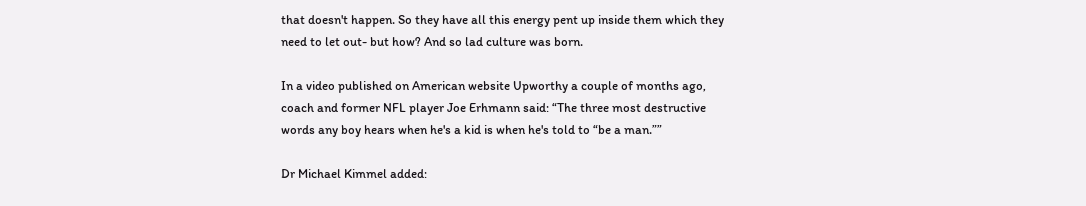that doesn't happen. So they have all this energy pent up inside them which they need to let out- but how? And so lad culture was born.

In a video published on American website Upworthy a couple of months ago, coach and former NFL player Joe Erhmann said: “The three most destructive words any boy hears when he's a kid is when he's told to “be a man.””

Dr Michael Kimmel added: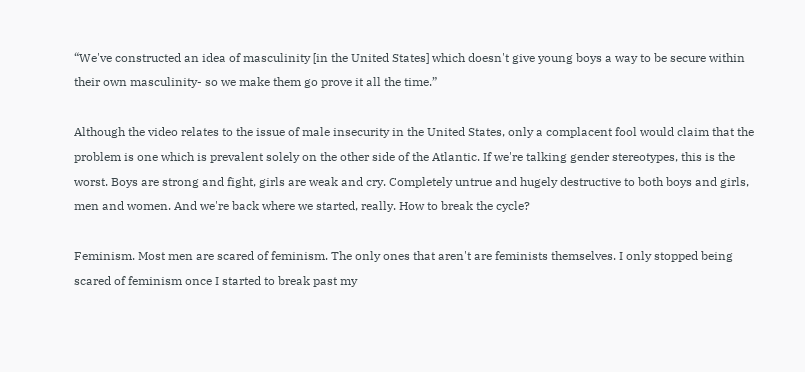“We've constructed an idea of masculinity [in the United States] which doesn't give young boys a way to be secure within their own masculinity- so we make them go prove it all the time.”

Although the video relates to the issue of male insecurity in the United States, only a complacent fool would claim that the problem is one which is prevalent solely on the other side of the Atlantic. If we're talking gender stereotypes, this is the worst. Boys are strong and fight, girls are weak and cry. Completely untrue and hugely destructive to both boys and girls, men and women. And we're back where we started, really. How to break the cycle?

Feminism. Most men are scared of feminism. The only ones that aren't are feminists themselves. I only stopped being scared of feminism once I started to break past my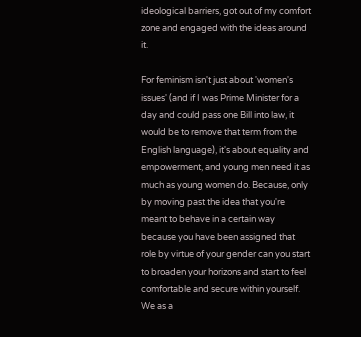ideological barriers, got out of my comfort zone and engaged with the ideas around it.

For feminism isn't just about 'women's issues' (and if I was Prime Minister for a day and could pass one Bill into law, it would be to remove that term from the English language), it's about equality and empowerment, and young men need it as much as young women do. Because, only by moving past the idea that you're meant to behave in a certain way because you have been assigned that role by virtue of your gender can you start to broaden your horizons and start to feel comfortable and secure within yourself. We as a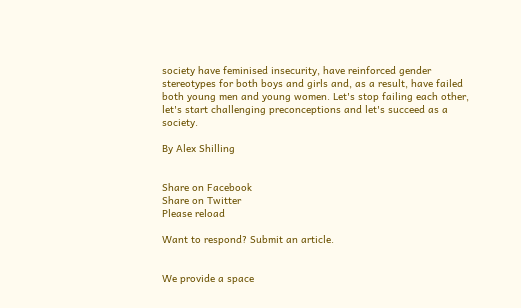society have feminised insecurity, have reinforced gender stereotypes for both boys and girls and, as a result, have failed both young men and young women. Let's stop failing each other, let's start challenging preconceptions and let's succeed as a society.

By Alex Shilling


Share on Facebook
Share on Twitter
Please reload

Want to respond? Submit an article.


We provide a space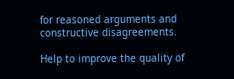for reasoned arguments and constructive disagreements.

Help to improve the quality of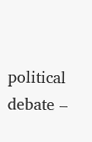political debate –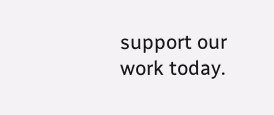support our work today.